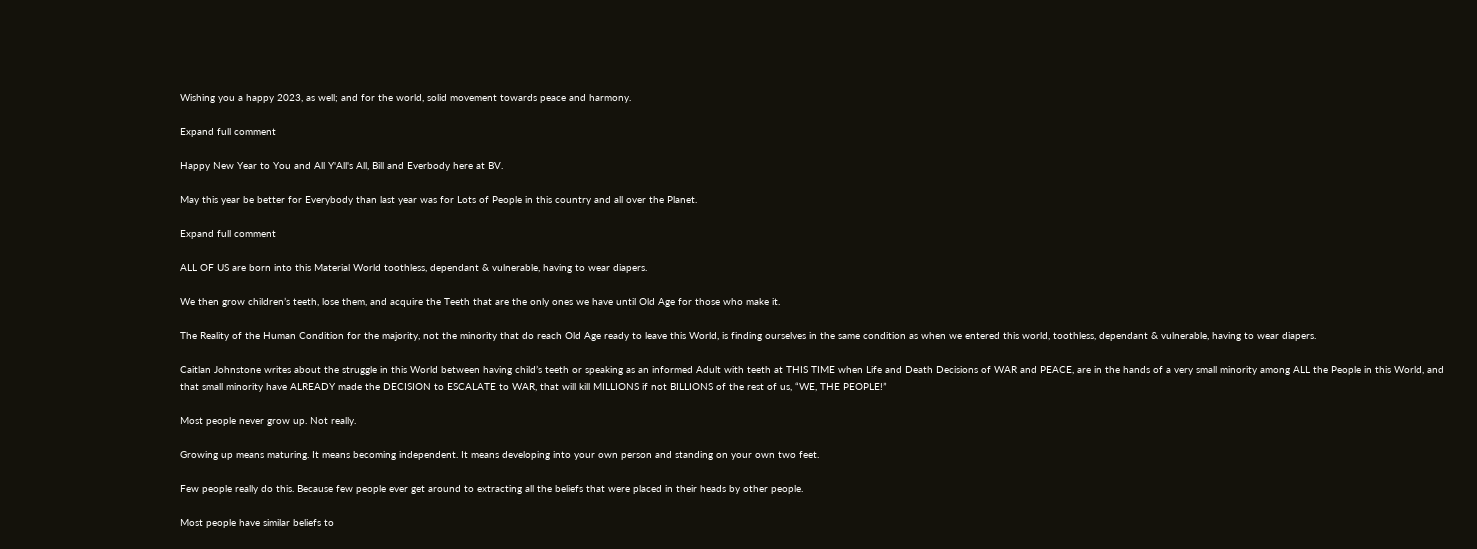Wishing you a happy 2023, as well; and for the world, solid movement towards peace and harmony.

Expand full comment

Happy New Year to You and All Y'All's All, Bill and Everbody here at BV.

May this year be better for Everybody than last year was for Lots of People in this country and all over the Planet.

Expand full comment

ALL OF US are born into this Material World toothless, dependant & vulnerable, having to wear diapers.

We then grow children’s teeth, lose them, and acquire the Teeth that are the only ones we have until Old Age for those who make it.

The Reality of the Human Condition for the majority, not the minority that do reach Old Age ready to leave this World, is finding ourselves in the same condition as when we entered this world, toothless, dependant & vulnerable, having to wear diapers.

Caitlan Johnstone writes about the struggle in this World between having child’s teeth or speaking as an informed Adult with teeth at THIS TIME when Life and Death Decisions of WAR and PEACE, are in the hands of a very small minority among ALL the People in this World, and that small minority have ALREADY made the DECISION to ESCALATE to WAR, that will kill MILLIONS if not BILLIONS of the rest of us, “WE, THE PEOPLE!”

Most people never grow up. Not really.

Growing up means maturing. It means becoming independent. It means developing into your own person and standing on your own two feet.

Few people really do this. Because few people ever get around to extracting all the beliefs that were placed in their heads by other people.

Most people have similar beliefs to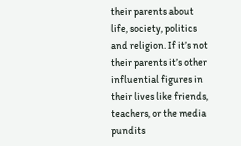their parents about life, society, politics and religion. If it’s not their parents it’s other influential figures in their lives like friends, teachers, or the media pundits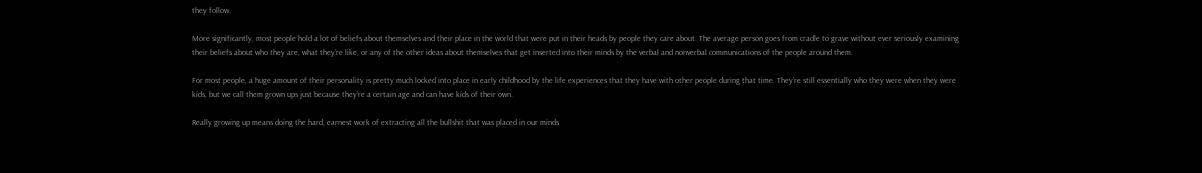they follow.

More significantly, most people hold a lot of beliefs about themselves and their place in the world that were put in their heads by people they care about. The average person goes from cradle to grave without ever seriously examining their beliefs about who they are, what they’re like, or any of the other ideas about themselves that get inserted into their minds by the verbal and nonverbal communications of the people around them.

For most people, a huge amount of their personality is pretty much locked into place in early childhood by the life experiences that they have with other people during that time. They’re still essentially who they were when they were kids, but we call them grown ups just because they’re a certain age and can have kids of their own.

Really growing up means doing the hard, earnest work of extracting all the bullshit that was placed in our minds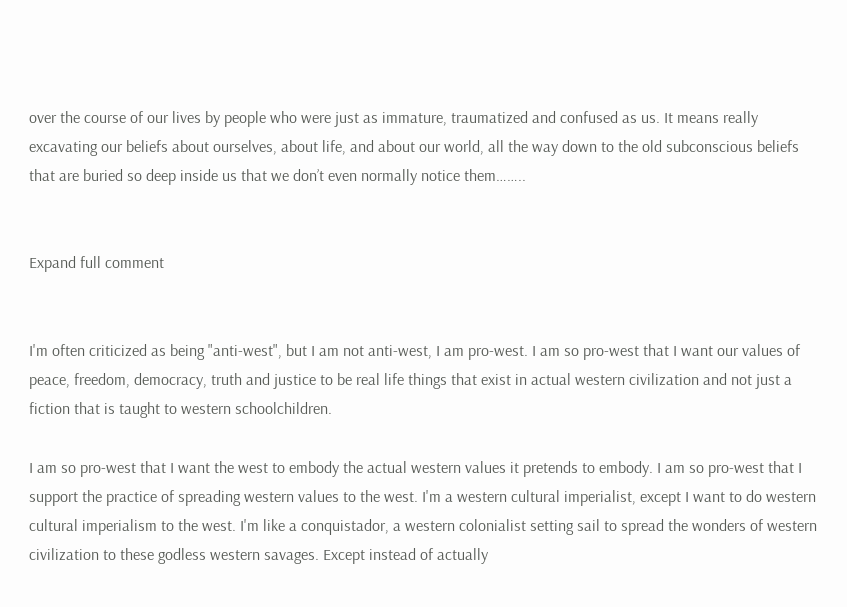over the course of our lives by people who were just as immature, traumatized and confused as us. It means really excavating our beliefs about ourselves, about life, and about our world, all the way down to the old subconscious beliefs that are buried so deep inside us that we don’t even normally notice them……..


Expand full comment


I'm often criticized as being "anti-west", but I am not anti-west, I am pro-west. I am so pro-west that I want our values of peace, freedom, democracy, truth and justice to be real life things that exist in actual western civilization and not just a fiction that is taught to western schoolchildren.

I am so pro-west that I want the west to embody the actual western values it pretends to embody. I am so pro-west that I support the practice of spreading western values to the west. I'm a western cultural imperialist, except I want to do western cultural imperialism to the west. I'm like a conquistador, a western colonialist setting sail to spread the wonders of western civilization to these godless western savages. Except instead of actually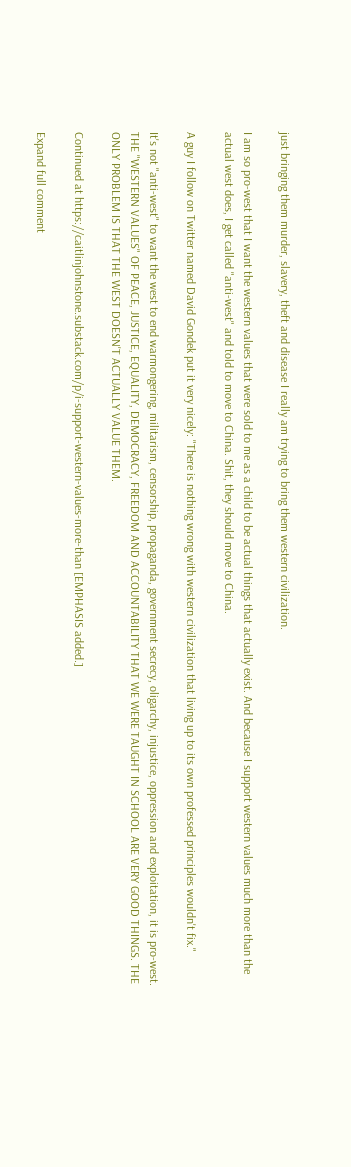just bringing them murder, slavery, theft and disease I really am trying to bring them western civilization.

I am so pro-west that I want the western values that were sold to me as a child to be actual things that actually exist. And because I support western values much more than the actual west does, I get called "anti-west" and told to move to China. Shit, they should move to China.

A guy I follow on Twitter named David Gondek put it very nicely: "There is nothing wrong with western civilization that living up to its own professed principles wouldn't fix."

It's not "anti-west" to want the west to end warmongering, militarism, censorship, propaganda, government secrecy, oligarchy, injustice, oppression and exploitation, it is pro-west. THE "WESTERN VALUES" OF PEACE, JUSTICE, EQUALITY, DEMOCRACY, FREEDOM AND ACCOUNTABILITY THAT WE WERE TAUGHT IN SCHOOL ARE VERY GOOD THINGS. THE ONLY PROBLEM IS THAT THE WEST DOESN'T ACTUALLY VALUE THEM.

Continued at https://caitlinjohnstone.substack.com/p/i-support-western-values-more-than [EMPHASIS added.]

Expand full comment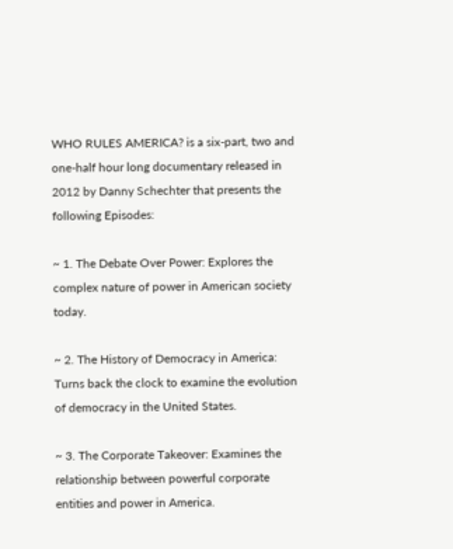WHO RULES AMERICA? is a six-part, two and one-half hour long documentary released in 2012 by Danny Schechter that presents the following Episodes:

~ 1. The Debate Over Power: Explores the complex nature of power in American society today.

~ 2. The History of Democracy in America: Turns back the clock to examine the evolution of democracy in the United States.

~ 3. The Corporate Takeover: Examines the relationship between powerful corporate entities and power in America.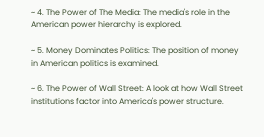~ 4. The Power of The Media: The media's role in the American power hierarchy is explored.

~ 5. Money Dominates Politics: The position of money in American politics is examined.

~ 6. The Power of Wall Street: A look at how Wall Street institutions factor into America's power structure.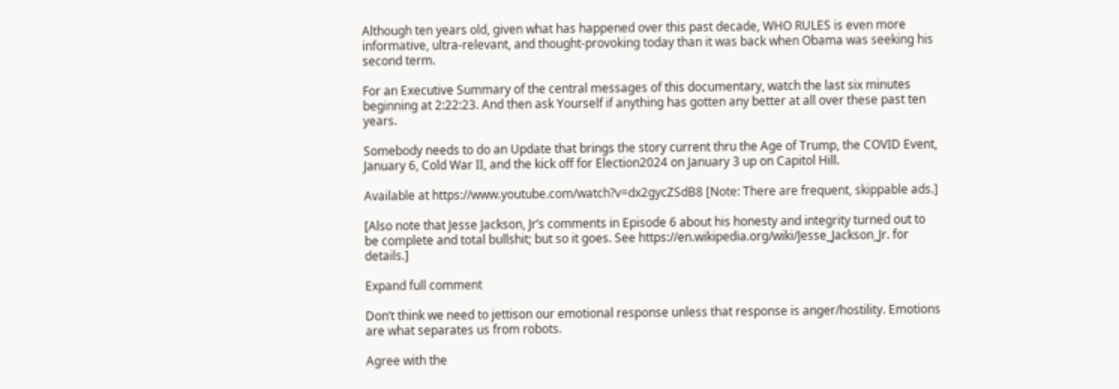Although ten years old, given what has happened over this past decade, WHO RULES is even more informative, ultra-relevant, and thought-provoking today than it was back when Obama was seeking his second term.

For an Executive Summary of the central messages of this documentary, watch the last six minutes beginning at 2:22:23. And then ask Yourself if anything has gotten any better at all over these past ten years.

Somebody needs to do an Update that brings the story current thru the Age of Trump, the COVID Event, January 6, Cold War II, and the kick off for Election2024 on January 3 up on Capitol Hill.

Available at https://www.youtube.com/watch?v=dx2gycZSdB8 [Note: There are frequent, skippable ads.]

[Also note that Jesse Jackson, Jr’s comments in Episode 6 about his honesty and integrity turned out to be complete and total bullshit; but so it goes. See https://en.wikipedia.org/wiki/Jesse_Jackson_Jr. for details.]

Expand full comment

Don’t think we need to jettison our emotional response unless that response is anger/hostility. Emotions are what separates us from robots.

Agree with the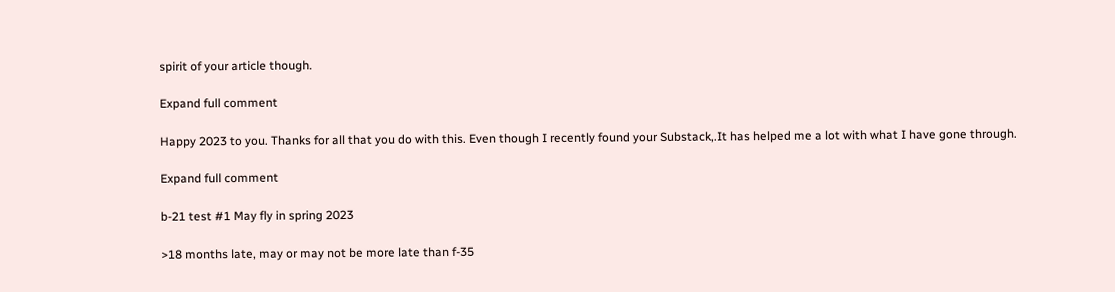spirit of your article though.

Expand full comment

Happy 2023 to you. Thanks for all that you do with this. Even though I recently found your Substack,.It has helped me a lot with what I have gone through.

Expand full comment

b-21 test #1 May fly in spring 2023

>18 months late, may or may not be more late than f-35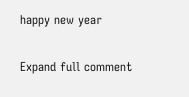happy new year

Expand full comment